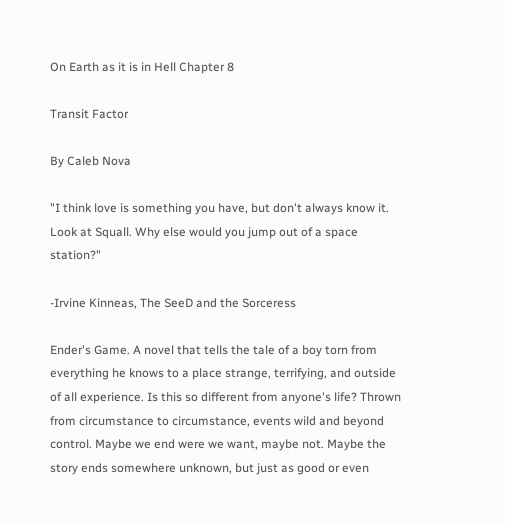On Earth as it is in Hell Chapter 8

Transit Factor

By Caleb Nova

"I think love is something you have, but don't always know it. Look at Squall. Why else would you jump out of a space station?"

-Irvine Kinneas, The SeeD and the Sorceress

Ender's Game. A novel that tells the tale of a boy torn from everything he knows to a place strange, terrifying, and outside of all experience. Is this so different from anyone's life? Thrown from circumstance to circumstance, events wild and beyond control. Maybe we end were we want, maybe not. Maybe the story ends somewhere unknown, but just as good or even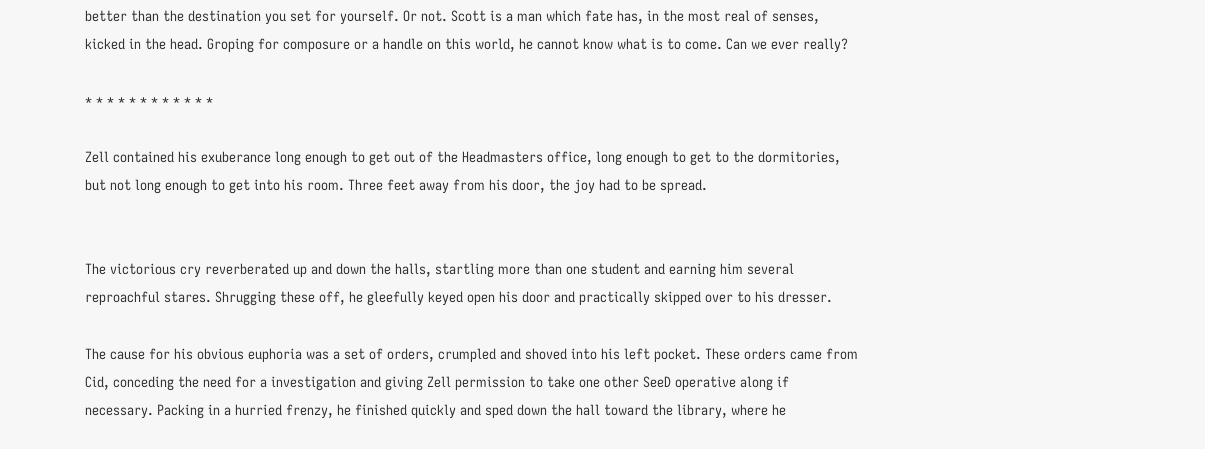better than the destination you set for yourself. Or not. Scott is a man which fate has, in the most real of senses, kicked in the head. Groping for composure or a handle on this world, he cannot know what is to come. Can we ever really?

* * * * * * * * * * * *

Zell contained his exuberance long enough to get out of the Headmasters office, long enough to get to the dormitories, but not long enough to get into his room. Three feet away from his door, the joy had to be spread.


The victorious cry reverberated up and down the halls, startling more than one student and earning him several reproachful stares. Shrugging these off, he gleefully keyed open his door and practically skipped over to his dresser.

The cause for his obvious euphoria was a set of orders, crumpled and shoved into his left pocket. These orders came from Cid, conceding the need for a investigation and giving Zell permission to take one other SeeD operative along if necessary. Packing in a hurried frenzy, he finished quickly and sped down the hall toward the library, where he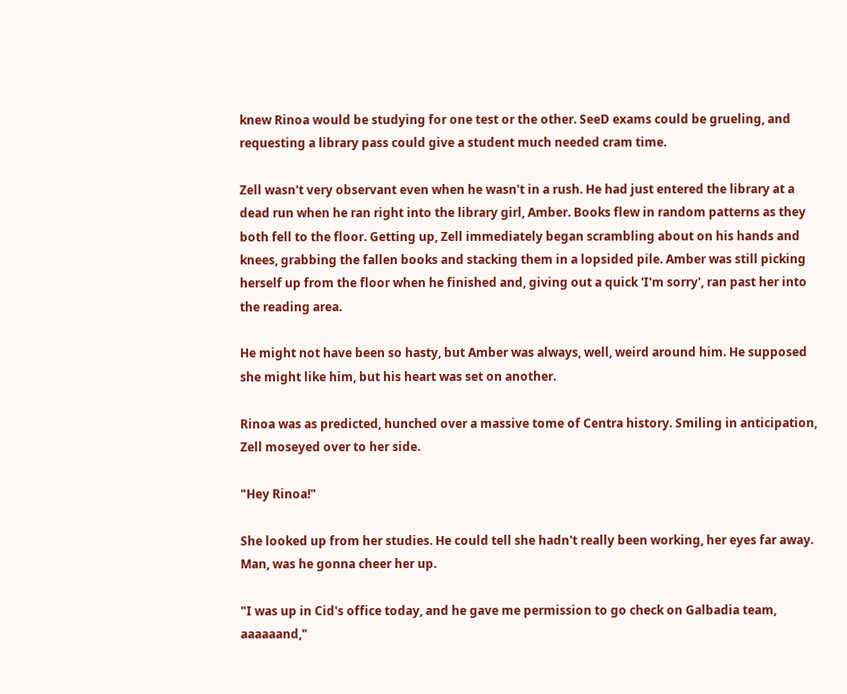knew Rinoa would be studying for one test or the other. SeeD exams could be grueling, and requesting a library pass could give a student much needed cram time.

Zell wasn't very observant even when he wasn't in a rush. He had just entered the library at a dead run when he ran right into the library girl, Amber. Books flew in random patterns as they both fell to the floor. Getting up, Zell immediately began scrambling about on his hands and knees, grabbing the fallen books and stacking them in a lopsided pile. Amber was still picking herself up from the floor when he finished and, giving out a quick 'I'm sorry', ran past her into the reading area.

He might not have been so hasty, but Amber was always, well, weird around him. He supposed she might like him, but his heart was set on another.

Rinoa was as predicted, hunched over a massive tome of Centra history. Smiling in anticipation, Zell moseyed over to her side.

"Hey Rinoa!"

She looked up from her studies. He could tell she hadn't really been working, her eyes far away. Man, was he gonna cheer her up.

"I was up in Cid's office today, and he gave me permission to go check on Galbadia team, aaaaaand,"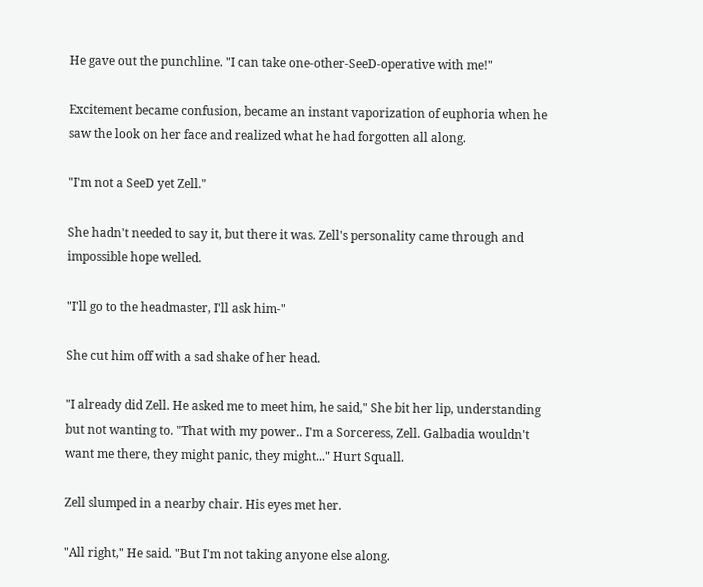He gave out the punchline. "I can take one-other-SeeD-operative with me!"

Excitement became confusion, became an instant vaporization of euphoria when he saw the look on her face and realized what he had forgotten all along.

"I'm not a SeeD yet Zell."

She hadn't needed to say it, but there it was. Zell's personality came through and impossible hope welled.

"I'll go to the headmaster, I'll ask him-"

She cut him off with a sad shake of her head.

"I already did Zell. He asked me to meet him, he said," She bit her lip, understanding but not wanting to. "That with my power.. I'm a Sorceress, Zell. Galbadia wouldn't want me there, they might panic, they might..." Hurt Squall.

Zell slumped in a nearby chair. His eyes met her.

"All right," He said. "But I'm not taking anyone else along.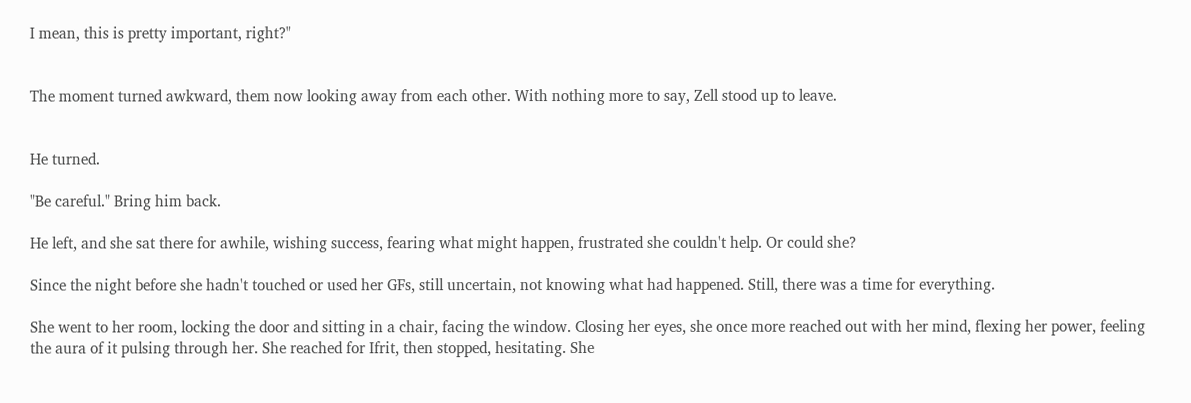I mean, this is pretty important, right?"


The moment turned awkward, them now looking away from each other. With nothing more to say, Zell stood up to leave.


He turned.

"Be careful." Bring him back.

He left, and she sat there for awhile, wishing success, fearing what might happen, frustrated she couldn't help. Or could she?

Since the night before she hadn't touched or used her GFs, still uncertain, not knowing what had happened. Still, there was a time for everything.

She went to her room, locking the door and sitting in a chair, facing the window. Closing her eyes, she once more reached out with her mind, flexing her power, feeling the aura of it pulsing through her. She reached for Ifrit, then stopped, hesitating. She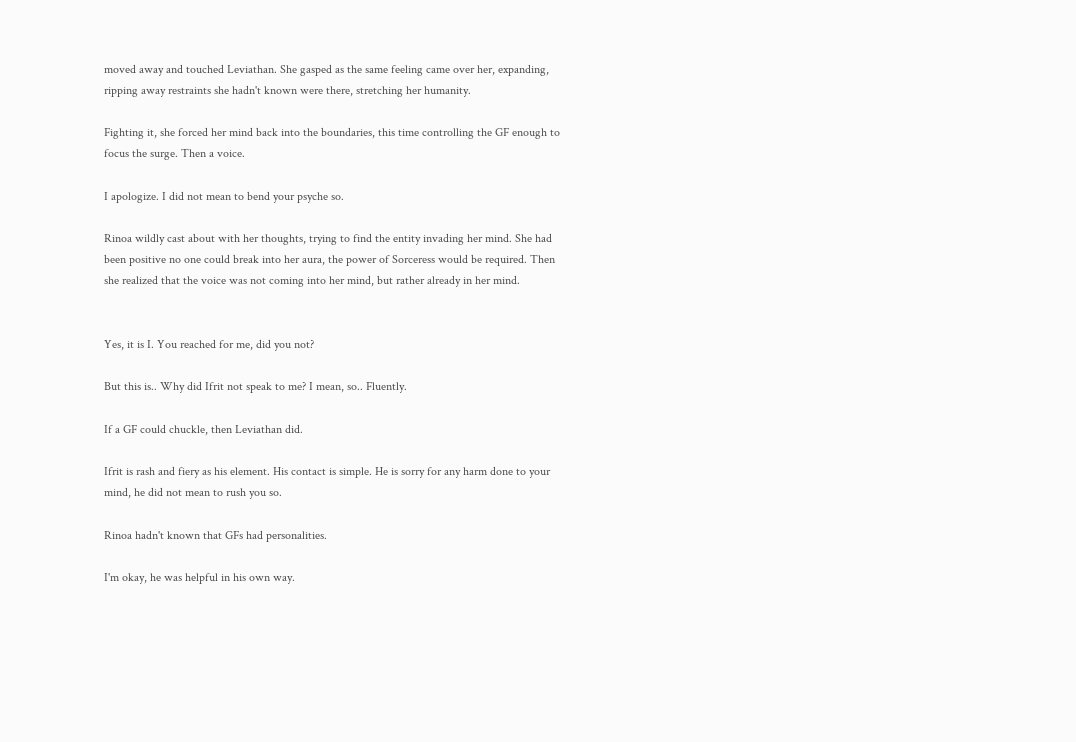moved away and touched Leviathan. She gasped as the same feeling came over her, expanding, ripping away restraints she hadn't known were there, stretching her humanity.

Fighting it, she forced her mind back into the boundaries, this time controlling the GF enough to focus the surge. Then a voice.

I apologize. I did not mean to bend your psyche so.

Rinoa wildly cast about with her thoughts, trying to find the entity invading her mind. She had been positive no one could break into her aura, the power of Sorceress would be required. Then she realized that the voice was not coming into her mind, but rather already in her mind.


Yes, it is I. You reached for me, did you not?

But this is.. Why did Ifrit not speak to me? I mean, so.. Fluently.

If a GF could chuckle, then Leviathan did.

Ifrit is rash and fiery as his element. His contact is simple. He is sorry for any harm done to your mind, he did not mean to rush you so.

Rinoa hadn't known that GFs had personalities.

I'm okay, he was helpful in his own way.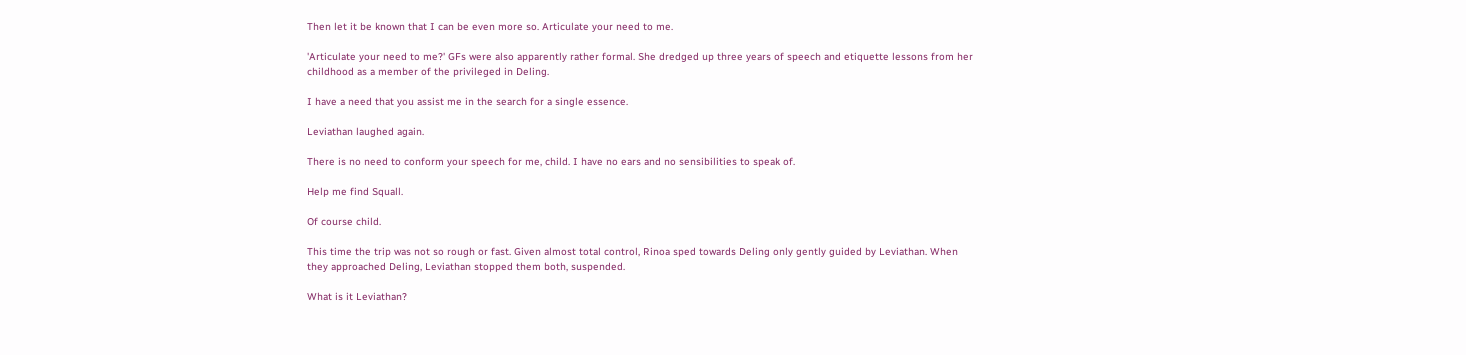Then let it be known that I can be even more so. Articulate your need to me.

'Articulate your need to me?' GFs were also apparently rather formal. She dredged up three years of speech and etiquette lessons from her childhood as a member of the privileged in Deling.

I have a need that you assist me in the search for a single essence.

Leviathan laughed again.

There is no need to conform your speech for me, child. I have no ears and no sensibilities to speak of.

Help me find Squall.

Of course child.

This time the trip was not so rough or fast. Given almost total control, Rinoa sped towards Deling only gently guided by Leviathan. When they approached Deling, Leviathan stopped them both, suspended.

What is it Leviathan?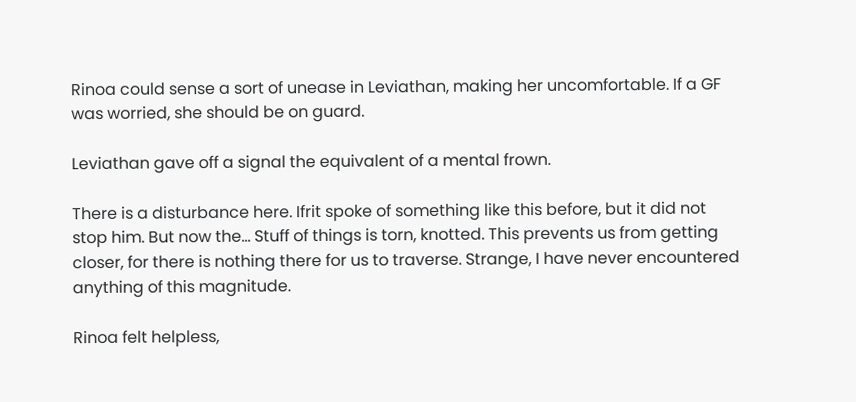Rinoa could sense a sort of unease in Leviathan, making her uncomfortable. If a GF was worried, she should be on guard.

Leviathan gave off a signal the equivalent of a mental frown.

There is a disturbance here. Ifrit spoke of something like this before, but it did not stop him. But now the... Stuff of things is torn, knotted. This prevents us from getting closer, for there is nothing there for us to traverse. Strange, I have never encountered anything of this magnitude.

Rinoa felt helpless,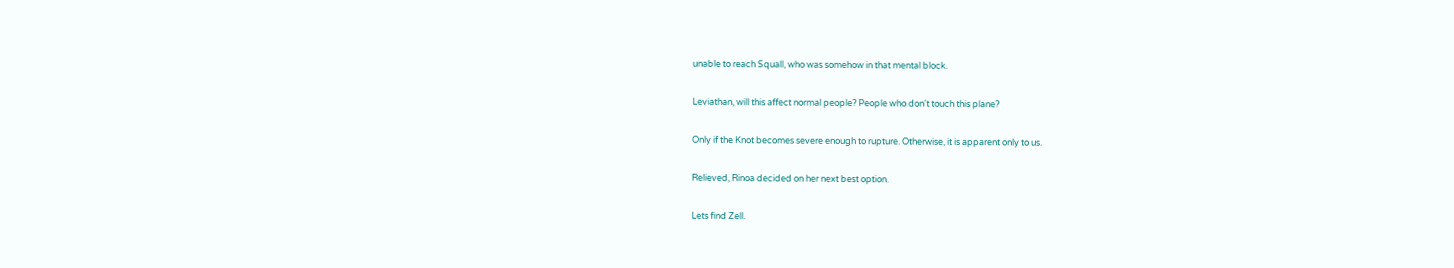unable to reach Squall, who was somehow in that mental block.

Leviathan, will this affect normal people? People who don't touch this plane?

Only if the Knot becomes severe enough to rupture. Otherwise, it is apparent only to us.

Relieved, Rinoa decided on her next best option.

Lets find Zell.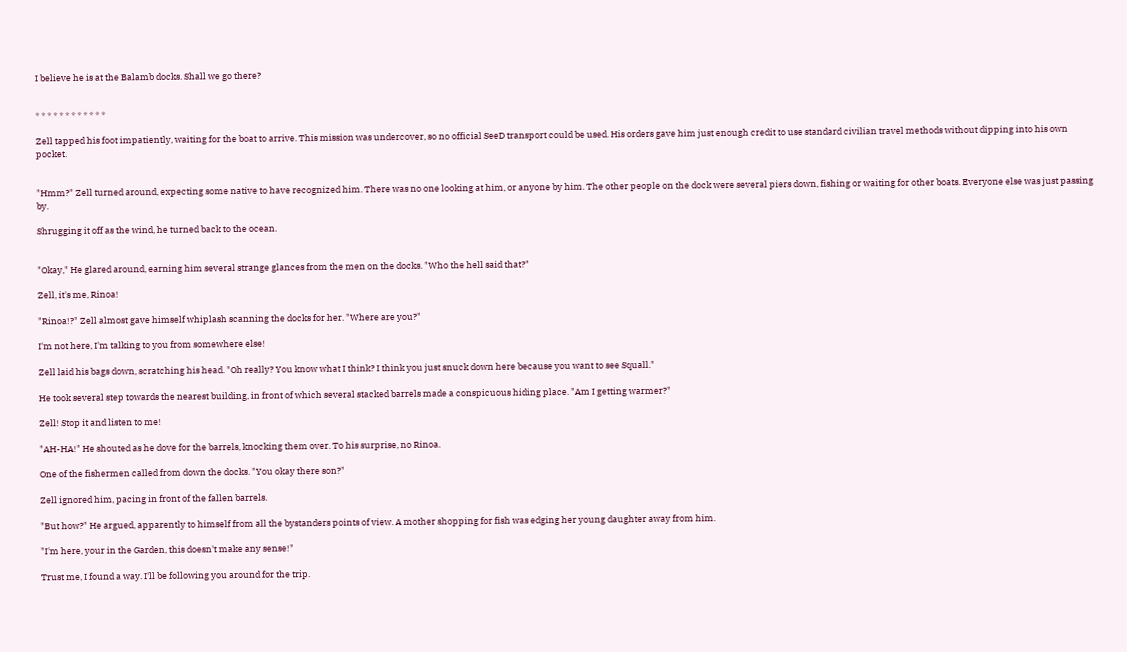I believe he is at the Balamb docks. Shall we go there?


* * * * * * * * * * * *

Zell tapped his foot impatiently, waiting for the boat to arrive. This mission was undercover, so no official SeeD transport could be used. His orders gave him just enough credit to use standard civilian travel methods without dipping into his own pocket.


"Hmm?" Zell turned around, expecting some native to have recognized him. There was no one looking at him, or anyone by him. The other people on the dock were several piers down, fishing or waiting for other boats. Everyone else was just passing by.

Shrugging it off as the wind, he turned back to the ocean.


"Okay," He glared around, earning him several strange glances from the men on the docks. "Who the hell said that?"

Zell, it's me, Rinoa!

"Rinoa!?" Zell almost gave himself whiplash scanning the docks for her. "Where are you?"

I'm not here, I'm talking to you from somewhere else!

Zell laid his bags down, scratching his head. "Oh really? You know what I think? I think you just snuck down here because you want to see Squall."

He took several step towards the nearest building, in front of which several stacked barrels made a conspicuous hiding place. "Am I getting warmer?"

Zell! Stop it and listen to me!

"AH-HA!" He shouted as he dove for the barrels, knocking them over. To his surprise, no Rinoa.

One of the fishermen called from down the docks. "You okay there son?"

Zell ignored him, pacing in front of the fallen barrels.

"But how?" He argued, apparently to himself from all the bystanders points of view. A mother shopping for fish was edging her young daughter away from him.

"I'm here, your in the Garden, this doesn't make any sense!"

Trust me, I found a way. I'll be following you around for the trip.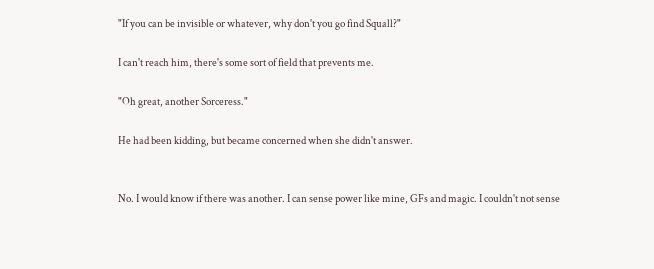"If you can be invisible or whatever, why don't you go find Squall?"

I can't reach him, there's some sort of field that prevents me.

"Oh great, another Sorceress."

He had been kidding, but became concerned when she didn't answer.


No. I would know if there was another. I can sense power like mine, GFs and magic. I couldn't not sense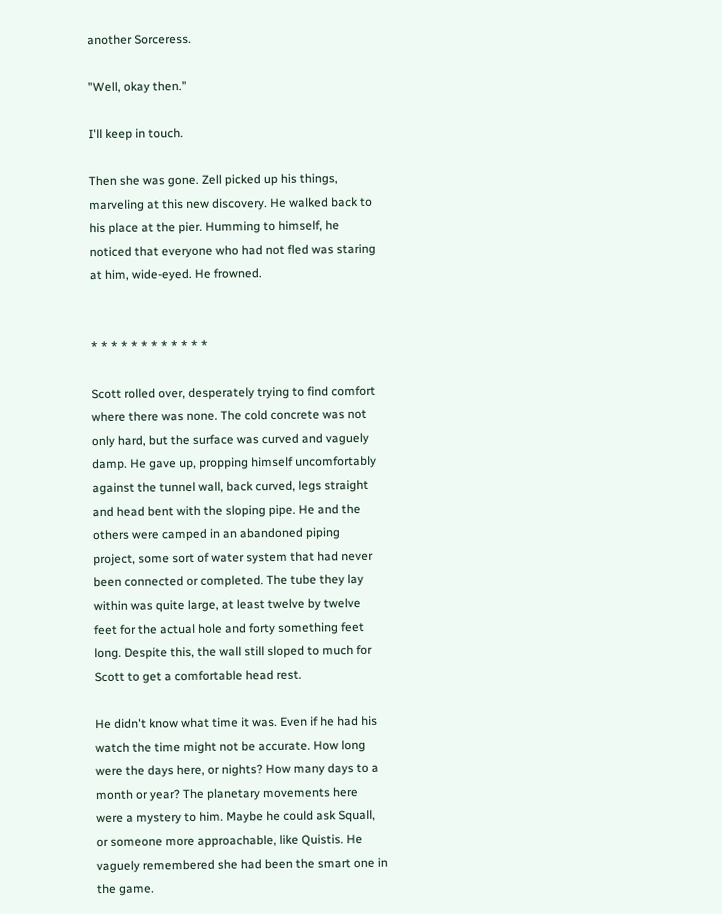another Sorceress.

"Well, okay then."

I'll keep in touch.

Then she was gone. Zell picked up his things, marveling at this new discovery. He walked back to his place at the pier. Humming to himself, he noticed that everyone who had not fled was staring at him, wide-eyed. He frowned.


* * * * * * * * * * * *

Scott rolled over, desperately trying to find comfort where there was none. The cold concrete was not only hard, but the surface was curved and vaguely damp. He gave up, propping himself uncomfortably against the tunnel wall, back curved, legs straight and head bent with the sloping pipe. He and the others were camped in an abandoned piping project, some sort of water system that had never been connected or completed. The tube they lay within was quite large, at least twelve by twelve feet for the actual hole and forty something feet long. Despite this, the wall still sloped to much for Scott to get a comfortable head rest.

He didn't know what time it was. Even if he had his watch the time might not be accurate. How long were the days here, or nights? How many days to a month or year? The planetary movements here were a mystery to him. Maybe he could ask Squall, or someone more approachable, like Quistis. He vaguely remembered she had been the smart one in the game.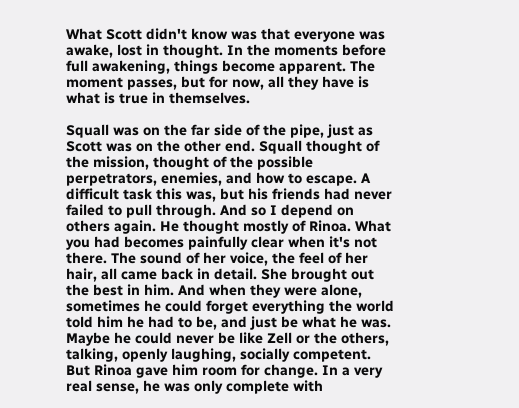What Scott didn't know was that everyone was awake, lost in thought. In the moments before full awakening, things become apparent. The moment passes, but for now, all they have is what is true in themselves.

Squall was on the far side of the pipe, just as Scott was on the other end. Squall thought of the mission, thought of the possible perpetrators, enemies, and how to escape. A difficult task this was, but his friends had never failed to pull through. And so I depend on others again. He thought mostly of Rinoa. What you had becomes painfully clear when it's not there. The sound of her voice, the feel of her hair, all came back in detail. She brought out the best in him. And when they were alone, sometimes he could forget everything the world told him he had to be, and just be what he was. Maybe he could never be like Zell or the others, talking, openly laughing, socially competent. But Rinoa gave him room for change. In a very real sense, he was only complete with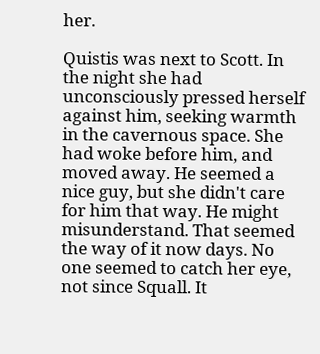her.

Quistis was next to Scott. In the night she had unconsciously pressed herself against him, seeking warmth in the cavernous space. She had woke before him, and moved away. He seemed a nice guy, but she didn't care for him that way. He might misunderstand. That seemed the way of it now days. No one seemed to catch her eye, not since Squall. It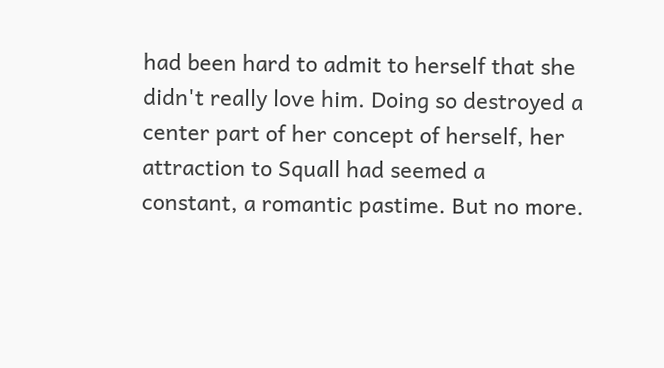had been hard to admit to herself that she didn't really love him. Doing so destroyed a center part of her concept of herself, her attraction to Squall had seemed a constant, a romantic pastime. But no more.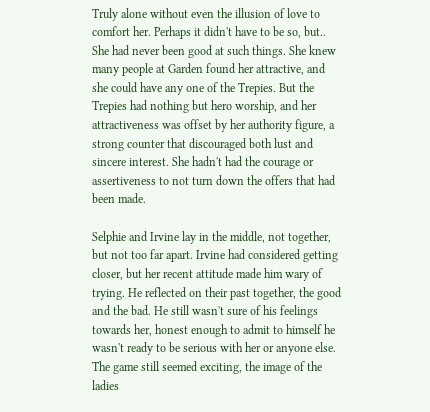Truly alone without even the illusion of love to comfort her. Perhaps it didn't have to be so, but.. She had never been good at such things. She knew many people at Garden found her attractive, and she could have any one of the Trepies. But the Trepies had nothing but hero worship, and her attractiveness was offset by her authority figure, a strong counter that discouraged both lust and sincere interest. She hadn't had the courage or assertiveness to not turn down the offers that had been made.

Selphie and Irvine lay in the middle, not together, but not too far apart. Irvine had considered getting closer, but her recent attitude made him wary of trying. He reflected on their past together, the good and the bad. He still wasn't sure of his feelings towards her, honest enough to admit to himself he wasn't ready to be serious with her or anyone else. The game still seemed exciting, the image of the ladies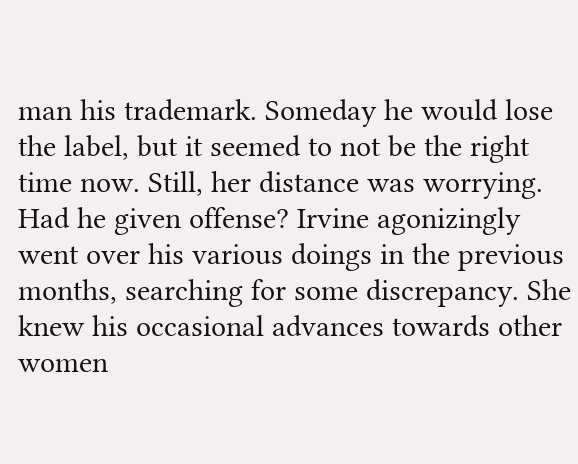man his trademark. Someday he would lose the label, but it seemed to not be the right time now. Still, her distance was worrying. Had he given offense? Irvine agonizingly went over his various doings in the previous months, searching for some discrepancy. She knew his occasional advances towards other women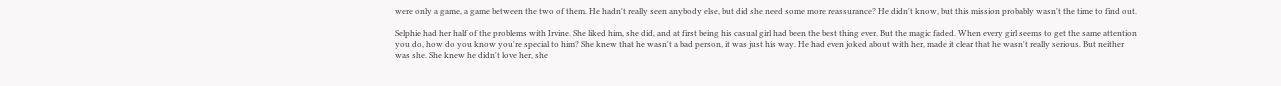were only a game, a game between the two of them. He hadn't really seen anybody else, but did she need some more reassurance? He didn't know, but this mission probably wasn't the time to find out.

Selphie had her half of the problems with Irvine. She liked him, she did, and at first being his casual girl had been the best thing ever. But the magic faded. When every girl seems to get the same attention you do, how do you know you're special to him? She knew that he wasn't a bad person, it was just his way. He had even joked about with her, made it clear that he wasn't really serious. But neither was she. She knew he didn't love her, she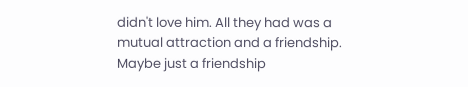didn't love him. All they had was a mutual attraction and a friendship. Maybe just a friendship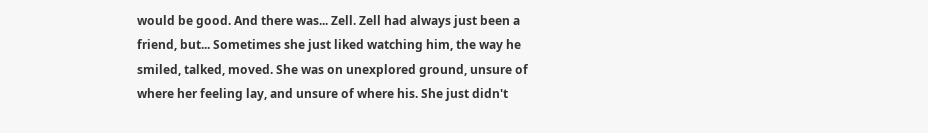would be good. And there was... Zell. Zell had always just been a friend, but... Sometimes she just liked watching him, the way he smiled, talked, moved. She was on unexplored ground, unsure of where her feeling lay, and unsure of where his. She just didn't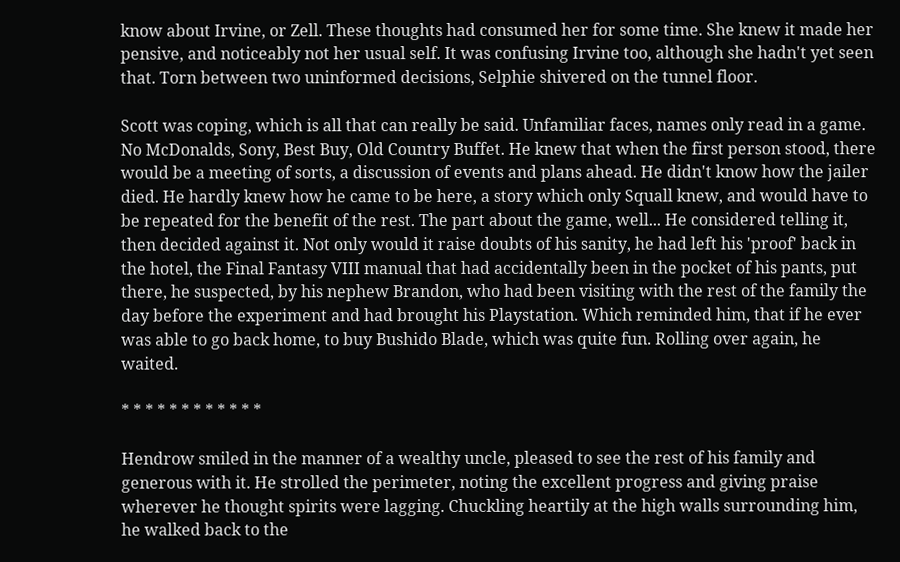know about Irvine, or Zell. These thoughts had consumed her for some time. She knew it made her pensive, and noticeably not her usual self. It was confusing Irvine too, although she hadn't yet seen that. Torn between two uninformed decisions, Selphie shivered on the tunnel floor.

Scott was coping, which is all that can really be said. Unfamiliar faces, names only read in a game. No McDonalds, Sony, Best Buy, Old Country Buffet. He knew that when the first person stood, there would be a meeting of sorts, a discussion of events and plans ahead. He didn't know how the jailer died. He hardly knew how he came to be here, a story which only Squall knew, and would have to be repeated for the benefit of the rest. The part about the game, well... He considered telling it, then decided against it. Not only would it raise doubts of his sanity, he had left his 'proof' back in the hotel, the Final Fantasy VIII manual that had accidentally been in the pocket of his pants, put there, he suspected, by his nephew Brandon, who had been visiting with the rest of the family the day before the experiment and had brought his Playstation. Which reminded him, that if he ever was able to go back home, to buy Bushido Blade, which was quite fun. Rolling over again, he waited.

* * * * * * * * * * * *

Hendrow smiled in the manner of a wealthy uncle, pleased to see the rest of his family and generous with it. He strolled the perimeter, noting the excellent progress and giving praise wherever he thought spirits were lagging. Chuckling heartily at the high walls surrounding him, he walked back to the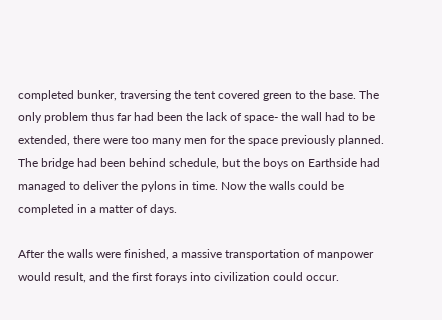completed bunker, traversing the tent covered green to the base. The only problem thus far had been the lack of space- the wall had to be extended, there were too many men for the space previously planned. The bridge had been behind schedule, but the boys on Earthside had managed to deliver the pylons in time. Now the walls could be completed in a matter of days.

After the walls were finished, a massive transportation of manpower would result, and the first forays into civilization could occur.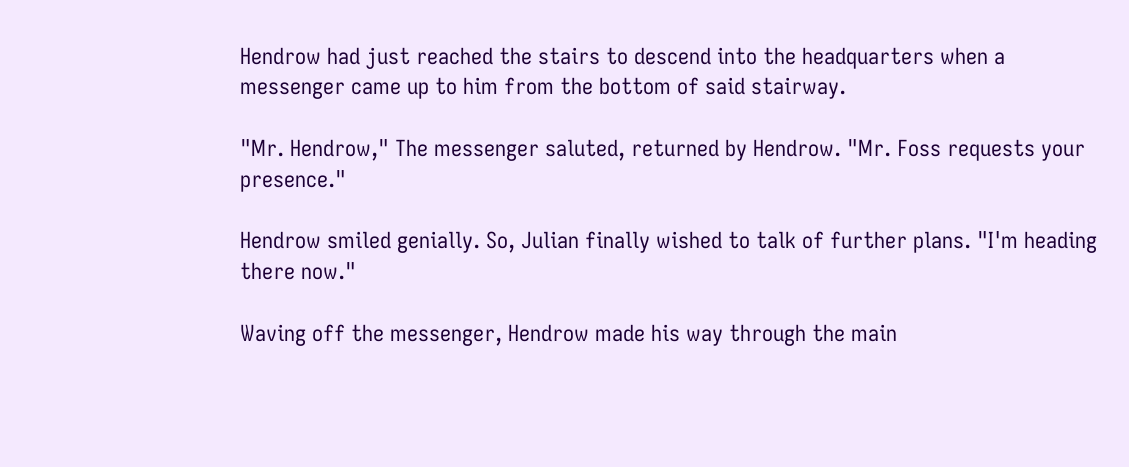Hendrow had just reached the stairs to descend into the headquarters when a messenger came up to him from the bottom of said stairway.

"Mr. Hendrow," The messenger saluted, returned by Hendrow. "Mr. Foss requests your presence."

Hendrow smiled genially. So, Julian finally wished to talk of further plans. "I'm heading there now."

Waving off the messenger, Hendrow made his way through the main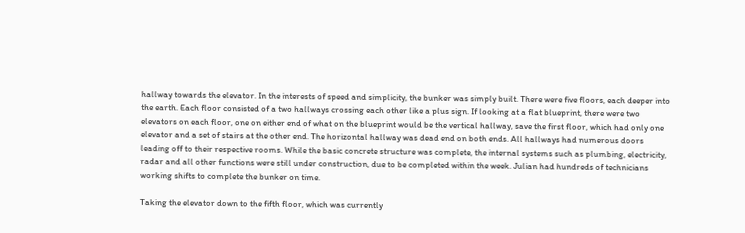hallway towards the elevator. In the interests of speed and simplicity, the bunker was simply built. There were five floors, each deeper into the earth. Each floor consisted of a two hallways crossing each other like a plus sign. If looking at a flat blueprint, there were two elevators on each floor, one on either end of what on the blueprint would be the vertical hallway, save the first floor, which had only one elevator and a set of stairs at the other end. The horizontal hallway was dead end on both ends. All hallways had numerous doors leading off to their respective rooms. While the basic concrete structure was complete, the internal systems such as plumbing, electricity, radar and all other functions were still under construction, due to be completed within the week. Julian had hundreds of technicians working shifts to complete the bunker on time.

Taking the elevator down to the fifth floor, which was currently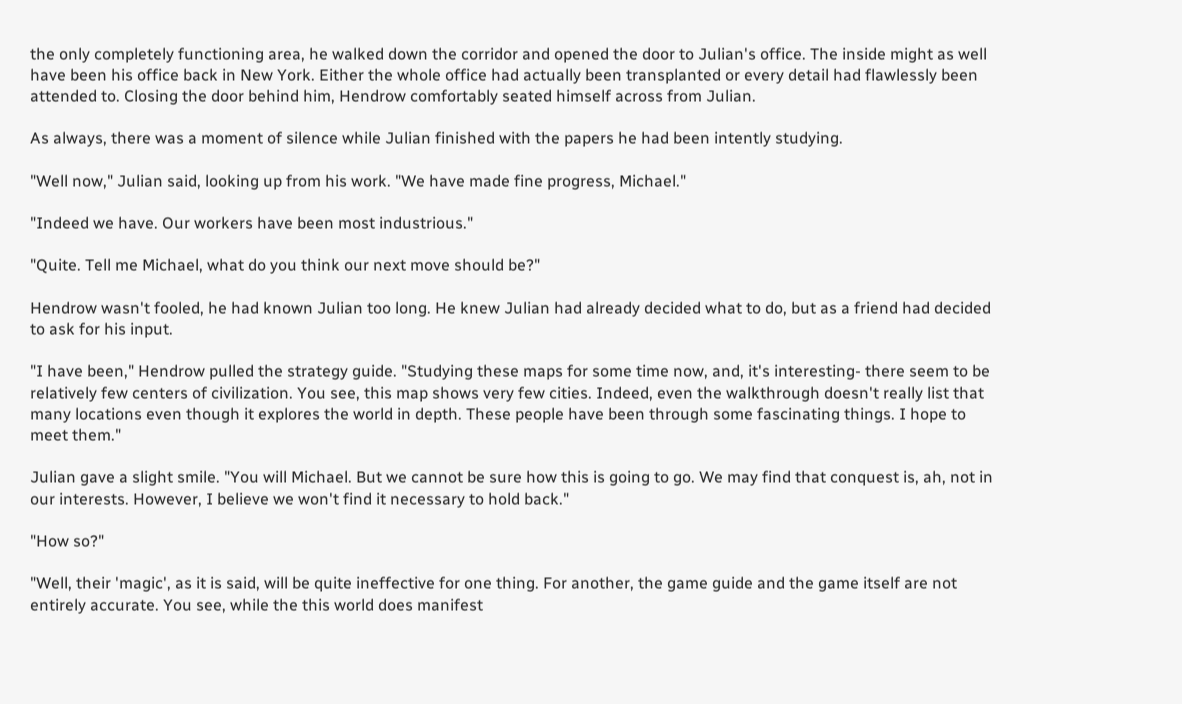the only completely functioning area, he walked down the corridor and opened the door to Julian's office. The inside might as well have been his office back in New York. Either the whole office had actually been transplanted or every detail had flawlessly been attended to. Closing the door behind him, Hendrow comfortably seated himself across from Julian.

As always, there was a moment of silence while Julian finished with the papers he had been intently studying.

"Well now," Julian said, looking up from his work. "We have made fine progress, Michael."

"Indeed we have. Our workers have been most industrious."

"Quite. Tell me Michael, what do you think our next move should be?"

Hendrow wasn't fooled, he had known Julian too long. He knew Julian had already decided what to do, but as a friend had decided to ask for his input.

"I have been," Hendrow pulled the strategy guide. "Studying these maps for some time now, and, it's interesting- there seem to be relatively few centers of civilization. You see, this map shows very few cities. Indeed, even the walkthrough doesn't really list that many locations even though it explores the world in depth. These people have been through some fascinating things. I hope to meet them."

Julian gave a slight smile. "You will Michael. But we cannot be sure how this is going to go. We may find that conquest is, ah, not in our interests. However, I believe we won't find it necessary to hold back."

"How so?"

"Well, their 'magic', as it is said, will be quite ineffective for one thing. For another, the game guide and the game itself are not entirely accurate. You see, while the this world does manifest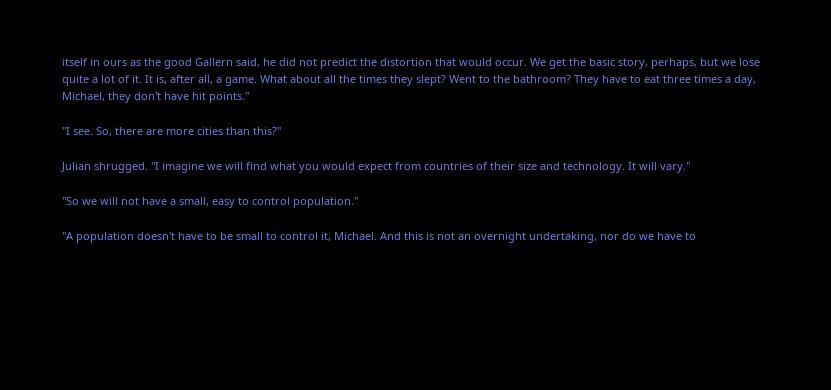itself in ours as the good Gallern said, he did not predict the distortion that would occur. We get the basic story, perhaps, but we lose quite a lot of it. It is, after all, a game. What about all the times they slept? Went to the bathroom? They have to eat three times a day, Michael, they don't have hit points."

"I see. So, there are more cities than this?"

Julian shrugged. "I imagine we will find what you would expect from countries of their size and technology. It will vary."

"So we will not have a small, easy to control population."

"A population doesn't have to be small to control it, Michael. And this is not an overnight undertaking, nor do we have to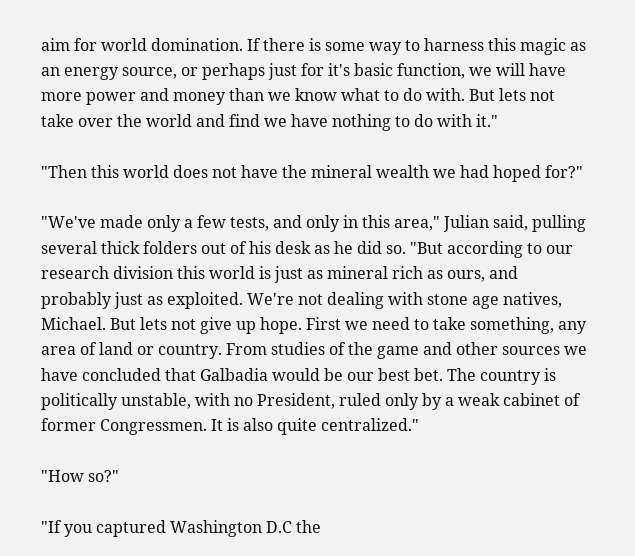aim for world domination. If there is some way to harness this magic as an energy source, or perhaps just for it's basic function, we will have more power and money than we know what to do with. But lets not take over the world and find we have nothing to do with it."

"Then this world does not have the mineral wealth we had hoped for?"

"We've made only a few tests, and only in this area," Julian said, pulling several thick folders out of his desk as he did so. "But according to our research division this world is just as mineral rich as ours, and probably just as exploited. We're not dealing with stone age natives, Michael. But lets not give up hope. First we need to take something, any area of land or country. From studies of the game and other sources we have concluded that Galbadia would be our best bet. The country is politically unstable, with no President, ruled only by a weak cabinet of former Congressmen. It is also quite centralized."

"How so?"

"If you captured Washington D.C the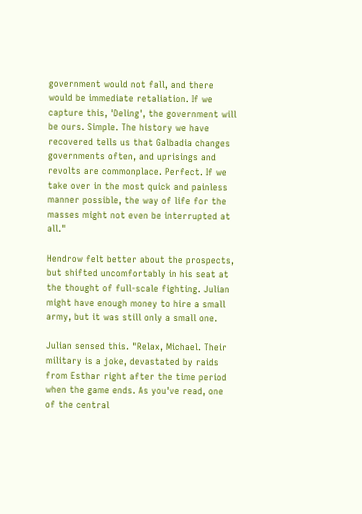government would not fall, and there would be immediate retaliation. If we capture this, 'Deling', the government will be ours. Simple. The history we have recovered tells us that Galbadia changes governments often, and uprisings and revolts are commonplace. Perfect. If we take over in the most quick and painless manner possible, the way of life for the masses might not even be interrupted at all."

Hendrow felt better about the prospects, but shifted uncomfortably in his seat at the thought of full-scale fighting. Julian might have enough money to hire a small army, but it was still only a small one.

Julian sensed this. "Relax, Michael. Their military is a joke, devastated by raids from Esthar right after the time period when the game ends. As you've read, one of the central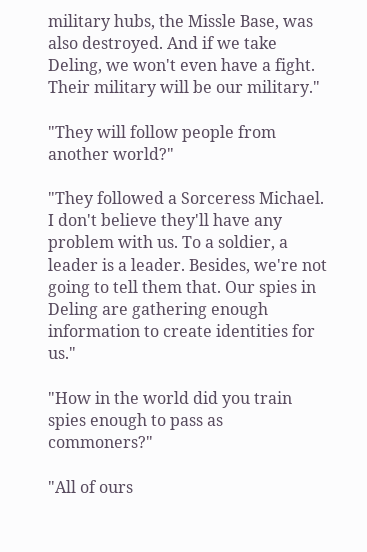military hubs, the Missle Base, was also destroyed. And if we take Deling, we won't even have a fight. Their military will be our military."

"They will follow people from another world?"

"They followed a Sorceress Michael. I don't believe they'll have any problem with us. To a soldier, a leader is a leader. Besides, we're not going to tell them that. Our spies in Deling are gathering enough information to create identities for us."

"How in the world did you train spies enough to pass as commoners?"

"All of ours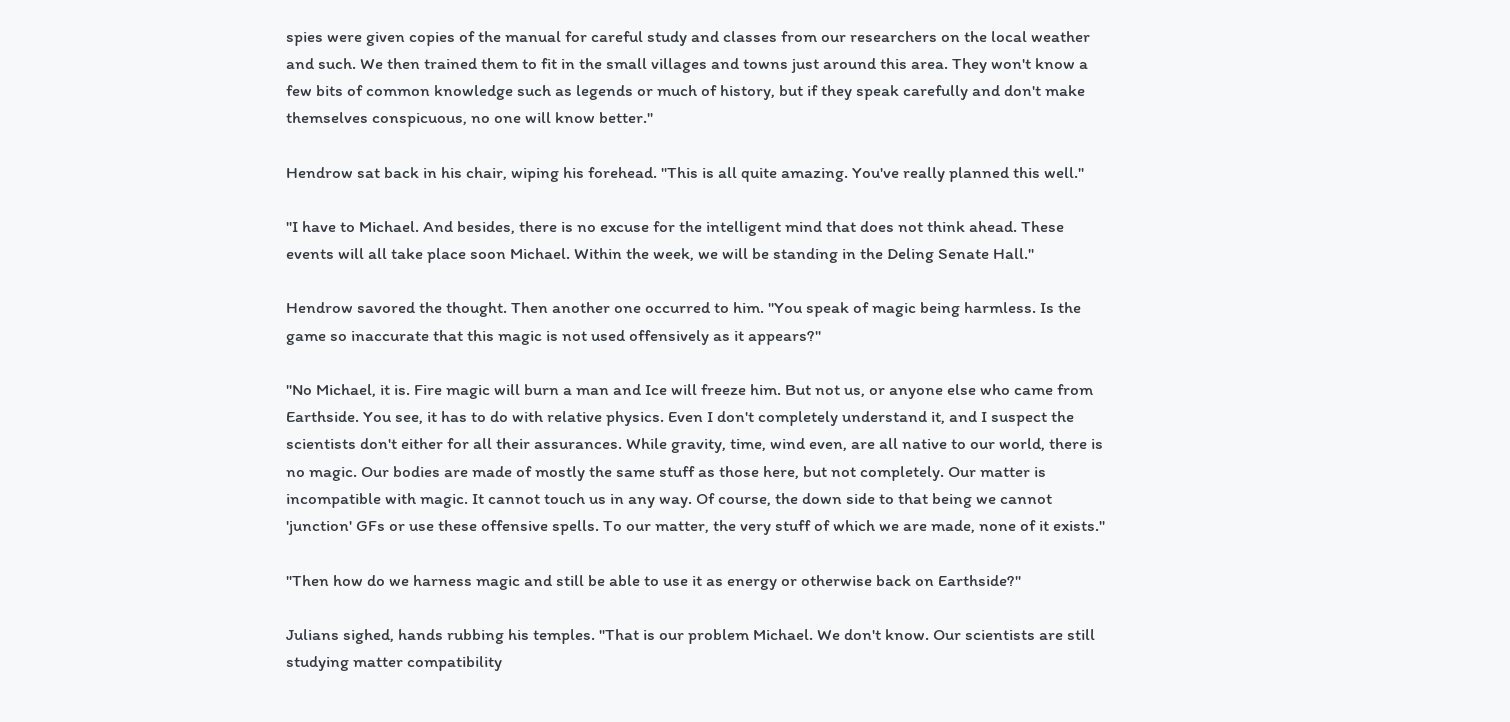spies were given copies of the manual for careful study and classes from our researchers on the local weather and such. We then trained them to fit in the small villages and towns just around this area. They won't know a few bits of common knowledge such as legends or much of history, but if they speak carefully and don't make themselves conspicuous, no one will know better."

Hendrow sat back in his chair, wiping his forehead. "This is all quite amazing. You've really planned this well."

"I have to Michael. And besides, there is no excuse for the intelligent mind that does not think ahead. These events will all take place soon Michael. Within the week, we will be standing in the Deling Senate Hall."

Hendrow savored the thought. Then another one occurred to him. "You speak of magic being harmless. Is the game so inaccurate that this magic is not used offensively as it appears?"

"No Michael, it is. Fire magic will burn a man and Ice will freeze him. But not us, or anyone else who came from Earthside. You see, it has to do with relative physics. Even I don't completely understand it, and I suspect the scientists don't either for all their assurances. While gravity, time, wind even, are all native to our world, there is no magic. Our bodies are made of mostly the same stuff as those here, but not completely. Our matter is incompatible with magic. It cannot touch us in any way. Of course, the down side to that being we cannot 'junction' GFs or use these offensive spells. To our matter, the very stuff of which we are made, none of it exists."

"Then how do we harness magic and still be able to use it as energy or otherwise back on Earthside?"

Julians sighed, hands rubbing his temples. "That is our problem Michael. We don't know. Our scientists are still studying matter compatibility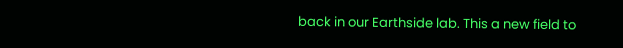back in our Earthside lab. This a new field to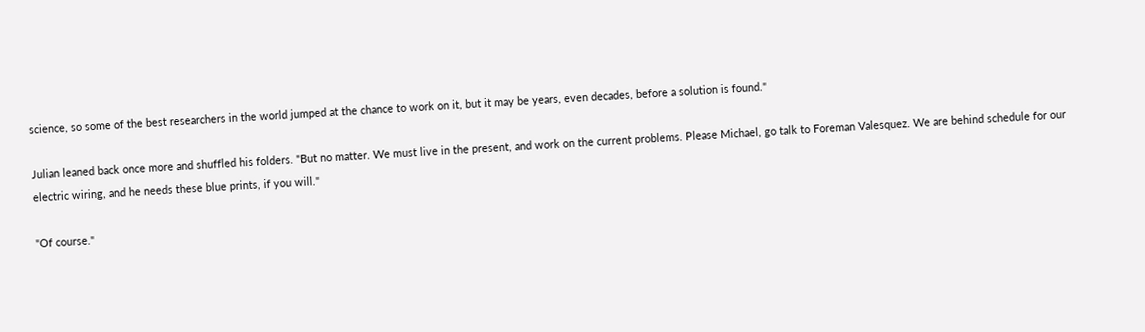science, so some of the best researchers in the world jumped at the chance to work on it, but it may be years, even decades, before a solution is found."

Julian leaned back once more and shuffled his folders. "But no matter. We must live in the present, and work on the current problems. Please Michael, go talk to Foreman Valesquez. We are behind schedule for our electric wiring, and he needs these blue prints, if you will."

"Of course."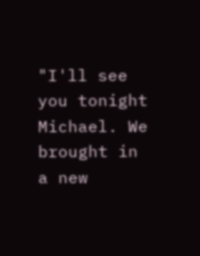"I'll see you tonight Michael. We brought in a new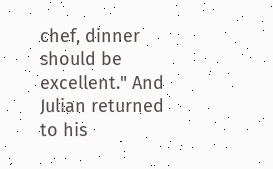chef, dinner should be excellent." And Julian returned to his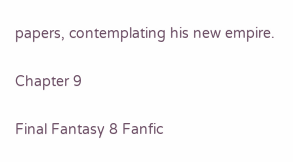papers, contemplating his new empire.

Chapter 9

Final Fantasy 8 Fanfic